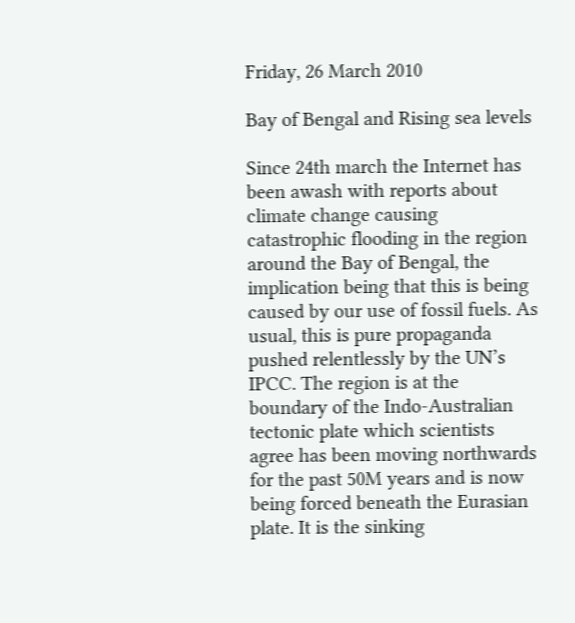Friday, 26 March 2010

Bay of Bengal and Rising sea levels

Since 24th march the Internet has been awash with reports about climate change causing catastrophic flooding in the region around the Bay of Bengal, the implication being that this is being caused by our use of fossil fuels. As usual, this is pure propaganda pushed relentlessly by the UN’s IPCC. The region is at the boundary of the Indo-Australian tectonic plate which scientists agree has been moving northwards for the past 50M years and is now being forced beneath the Eurasian plate. It is the sinking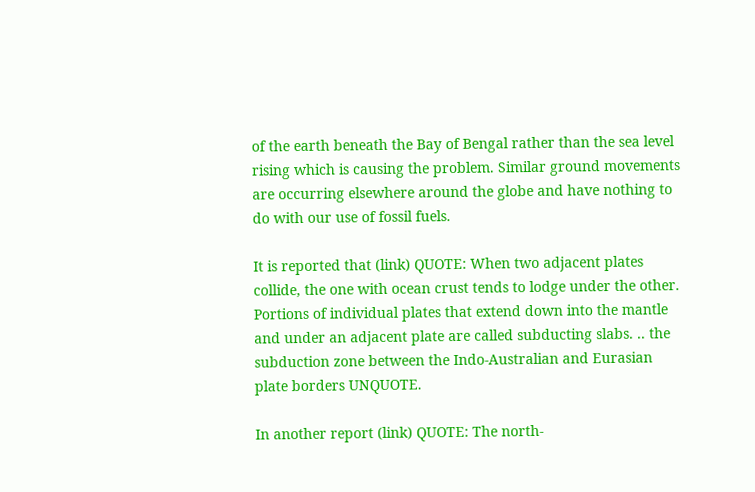of the earth beneath the Bay of Bengal rather than the sea level rising which is causing the problem. Similar ground movements are occurring elsewhere around the globe and have nothing to do with our use of fossil fuels.

It is reported that (link) QUOTE: When two adjacent plates collide, the one with ocean crust tends to lodge under the other. Portions of individual plates that extend down into the mantle and under an adjacent plate are called subducting slabs. .. the subduction zone between the Indo-Australian and Eurasian plate borders UNQUOTE.

In another report (link) QUOTE: The north-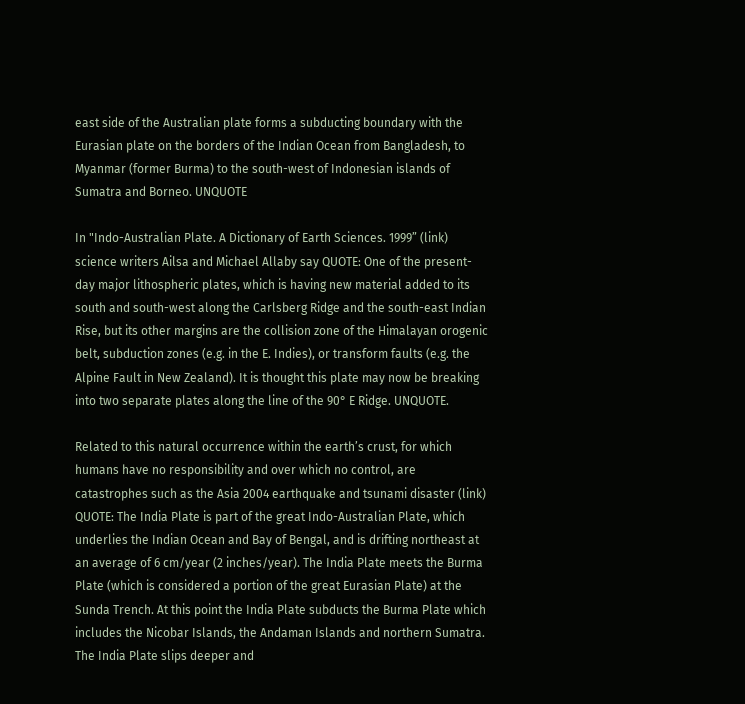east side of the Australian plate forms a subducting boundary with the Eurasian plate on the borders of the Indian Ocean from Bangladesh, to Myanmar (former Burma) to the south-west of Indonesian islands of Sumatra and Borneo. UNQUOTE

In "Indo-Australian Plate. A Dictionary of Earth Sciences. 1999” (link) science writers Ailsa and Michael Allaby say QUOTE: One of the present-day major lithospheric plates, which is having new material added to its south and south-west along the Carlsberg Ridge and the south-east Indian Rise, but its other margins are the collision zone of the Himalayan orogenic belt, subduction zones (e.g. in the E. Indies), or transform faults (e.g. the Alpine Fault in New Zealand). It is thought this plate may now be breaking into two separate plates along the line of the 90° E Ridge. UNQUOTE.

Related to this natural occurrence within the earth’s crust, for which humans have no responsibility and over which no control, are catastrophes such as the Asia 2004 earthquake and tsunami disaster (link) QUOTE: The India Plate is part of the great Indo-Australian Plate, which underlies the Indian Ocean and Bay of Bengal, and is drifting northeast at an average of 6 cm/year (2 inches/year). The India Plate meets the Burma Plate (which is considered a portion of the great Eurasian Plate) at the Sunda Trench. At this point the India Plate subducts the Burma Plate which includes the Nicobar Islands, the Andaman Islands and northern Sumatra. The India Plate slips deeper and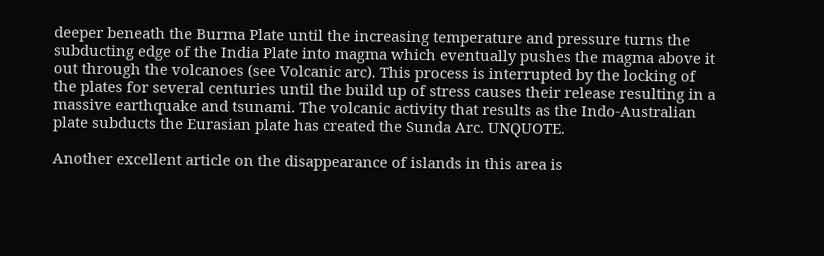deeper beneath the Burma Plate until the increasing temperature and pressure turns the subducting edge of the India Plate into magma which eventually pushes the magma above it out through the volcanoes (see Volcanic arc). This process is interrupted by the locking of the plates for several centuries until the build up of stress causes their release resulting in a massive earthquake and tsunami. The volcanic activity that results as the Indo-Australian plate subducts the Eurasian plate has created the Sunda Arc. UNQUOTE.

Another excellent article on the disappearance of islands in this area is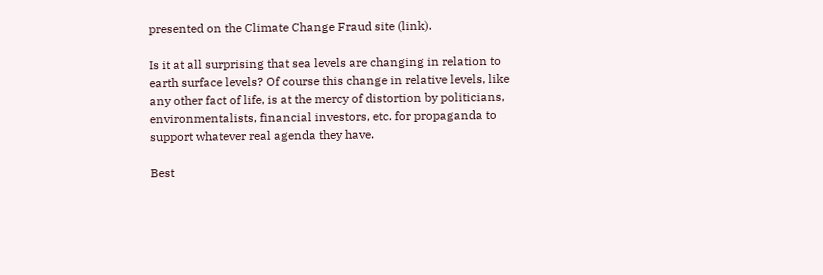presented on the Climate Change Fraud site (link).

Is it at all surprising that sea levels are changing in relation to earth surface levels? Of course this change in relative levels, like any other fact of life, is at the mercy of distortion by politicians, environmentalists, financial investors, etc. for propaganda to support whatever real agenda they have.

Best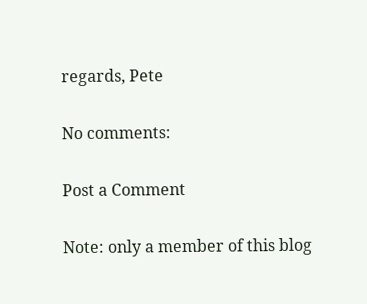regards, Pete

No comments:

Post a Comment

Note: only a member of this blog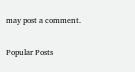may post a comment.

Popular Posts